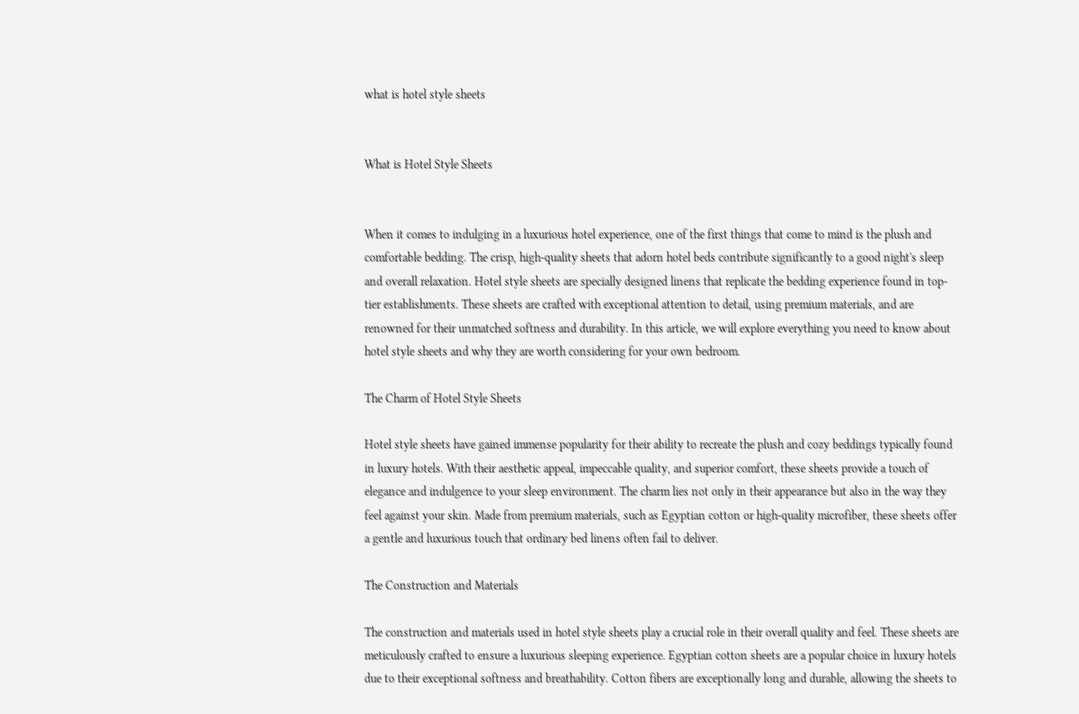what is hotel style sheets


What is Hotel Style Sheets


When it comes to indulging in a luxurious hotel experience, one of the first things that come to mind is the plush and comfortable bedding. The crisp, high-quality sheets that adorn hotel beds contribute significantly to a good night's sleep and overall relaxation. Hotel style sheets are specially designed linens that replicate the bedding experience found in top-tier establishments. These sheets are crafted with exceptional attention to detail, using premium materials, and are renowned for their unmatched softness and durability. In this article, we will explore everything you need to know about hotel style sheets and why they are worth considering for your own bedroom.

The Charm of Hotel Style Sheets

Hotel style sheets have gained immense popularity for their ability to recreate the plush and cozy beddings typically found in luxury hotels. With their aesthetic appeal, impeccable quality, and superior comfort, these sheets provide a touch of elegance and indulgence to your sleep environment. The charm lies not only in their appearance but also in the way they feel against your skin. Made from premium materials, such as Egyptian cotton or high-quality microfiber, these sheets offer a gentle and luxurious touch that ordinary bed linens often fail to deliver.

The Construction and Materials

The construction and materials used in hotel style sheets play a crucial role in their overall quality and feel. These sheets are meticulously crafted to ensure a luxurious sleeping experience. Egyptian cotton sheets are a popular choice in luxury hotels due to their exceptional softness and breathability. Cotton fibers are exceptionally long and durable, allowing the sheets to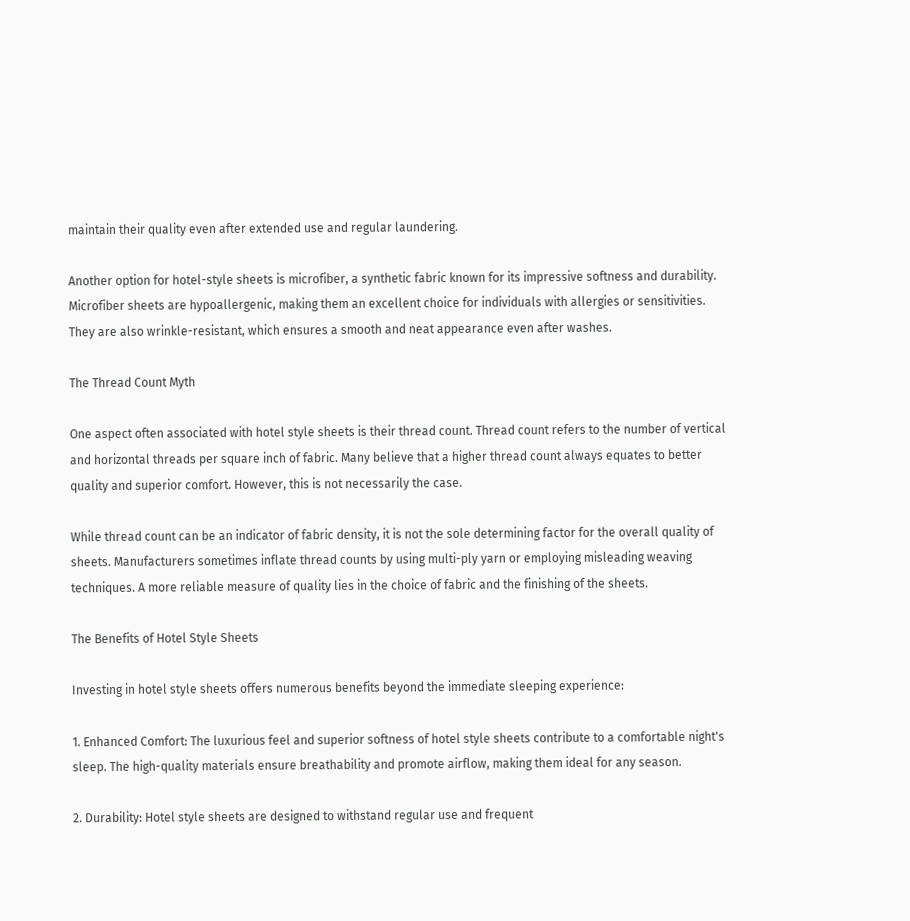maintain their quality even after extended use and regular laundering.

Another option for hotel-style sheets is microfiber, a synthetic fabric known for its impressive softness and durability. Microfiber sheets are hypoallergenic, making them an excellent choice for individuals with allergies or sensitivities. They are also wrinkle-resistant, which ensures a smooth and neat appearance even after washes.

The Thread Count Myth

One aspect often associated with hotel style sheets is their thread count. Thread count refers to the number of vertical and horizontal threads per square inch of fabric. Many believe that a higher thread count always equates to better quality and superior comfort. However, this is not necessarily the case.

While thread count can be an indicator of fabric density, it is not the sole determining factor for the overall quality of sheets. Manufacturers sometimes inflate thread counts by using multi-ply yarn or employing misleading weaving techniques. A more reliable measure of quality lies in the choice of fabric and the finishing of the sheets.

The Benefits of Hotel Style Sheets

Investing in hotel style sheets offers numerous benefits beyond the immediate sleeping experience:

1. Enhanced Comfort: The luxurious feel and superior softness of hotel style sheets contribute to a comfortable night's sleep. The high-quality materials ensure breathability and promote airflow, making them ideal for any season.

2. Durability: Hotel style sheets are designed to withstand regular use and frequent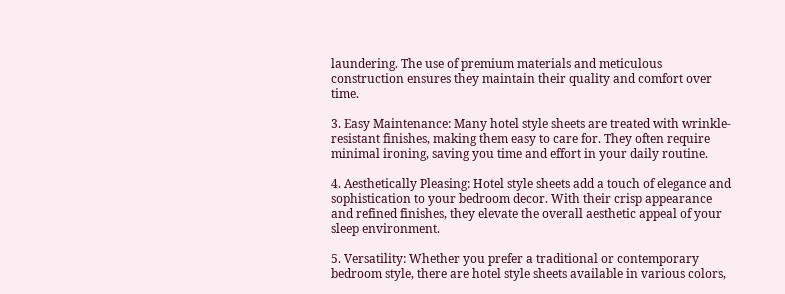laundering. The use of premium materials and meticulous construction ensures they maintain their quality and comfort over time.

3. Easy Maintenance: Many hotel style sheets are treated with wrinkle-resistant finishes, making them easy to care for. They often require minimal ironing, saving you time and effort in your daily routine.

4. Aesthetically Pleasing: Hotel style sheets add a touch of elegance and sophistication to your bedroom decor. With their crisp appearance and refined finishes, they elevate the overall aesthetic appeal of your sleep environment.

5. Versatility: Whether you prefer a traditional or contemporary bedroom style, there are hotel style sheets available in various colors,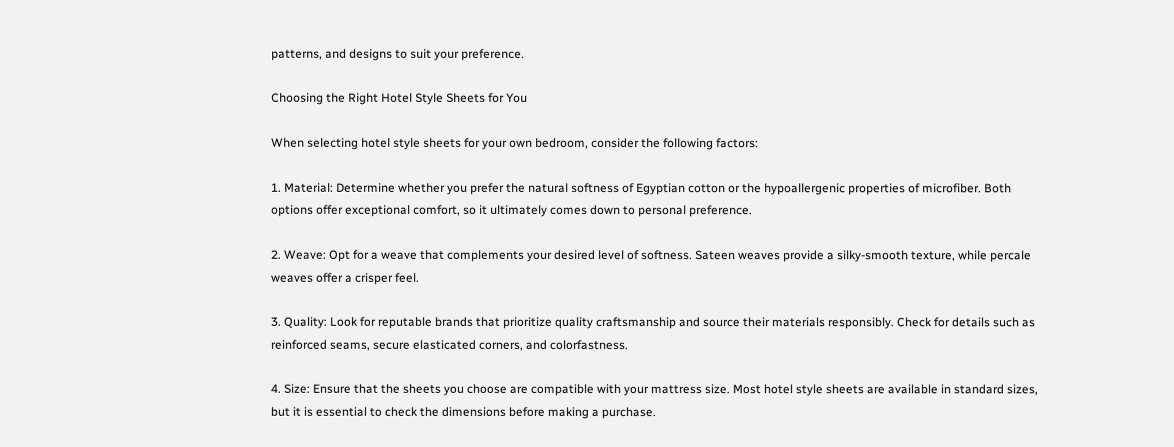patterns, and designs to suit your preference.

Choosing the Right Hotel Style Sheets for You

When selecting hotel style sheets for your own bedroom, consider the following factors:

1. Material: Determine whether you prefer the natural softness of Egyptian cotton or the hypoallergenic properties of microfiber. Both options offer exceptional comfort, so it ultimately comes down to personal preference.

2. Weave: Opt for a weave that complements your desired level of softness. Sateen weaves provide a silky-smooth texture, while percale weaves offer a crisper feel.

3. Quality: Look for reputable brands that prioritize quality craftsmanship and source their materials responsibly. Check for details such as reinforced seams, secure elasticated corners, and colorfastness.

4. Size: Ensure that the sheets you choose are compatible with your mattress size. Most hotel style sheets are available in standard sizes, but it is essential to check the dimensions before making a purchase.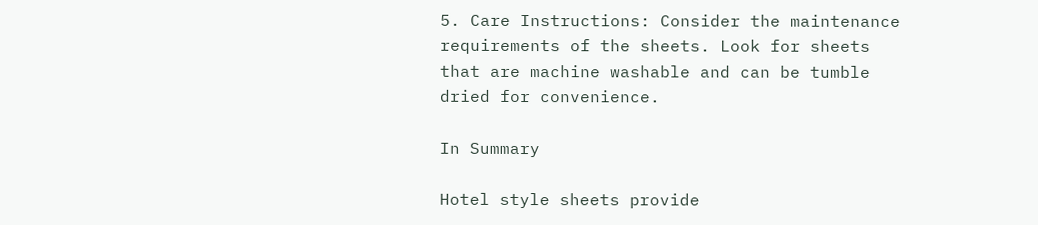5. Care Instructions: Consider the maintenance requirements of the sheets. Look for sheets that are machine washable and can be tumble dried for convenience.

In Summary

Hotel style sheets provide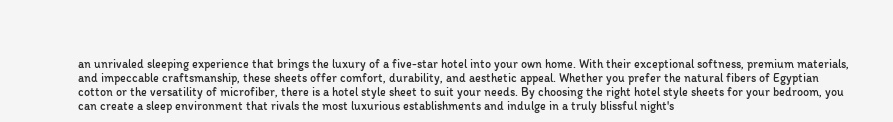an unrivaled sleeping experience that brings the luxury of a five-star hotel into your own home. With their exceptional softness, premium materials, and impeccable craftsmanship, these sheets offer comfort, durability, and aesthetic appeal. Whether you prefer the natural fibers of Egyptian cotton or the versatility of microfiber, there is a hotel style sheet to suit your needs. By choosing the right hotel style sheets for your bedroom, you can create a sleep environment that rivals the most luxurious establishments and indulge in a truly blissful night's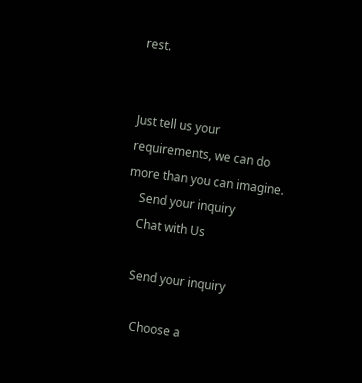rest.


Just tell us your requirements, we can do more than you can imagine.
    Send your inquiry
    Chat with Us

    Send your inquiry

      Choose a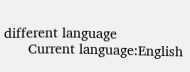different language
      Current language:English